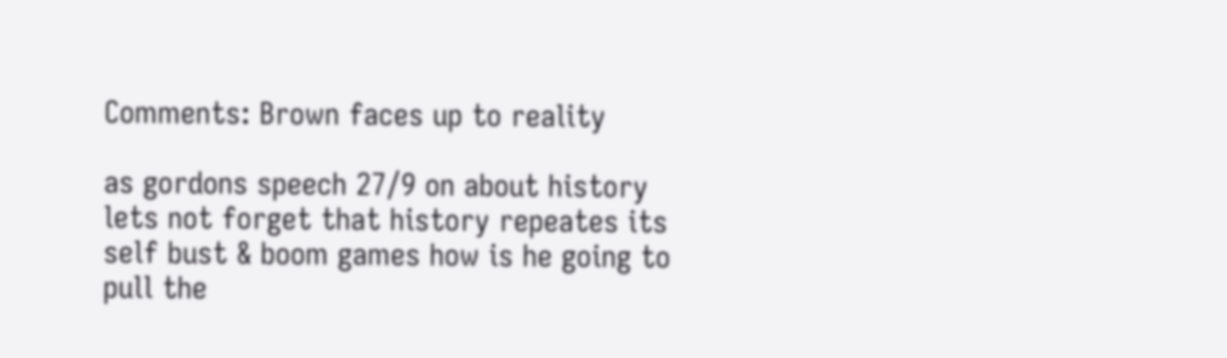Comments: Brown faces up to reality

as gordons speech 27/9 on about history lets not forget that history repeates its self bust & boom games how is he going to pull the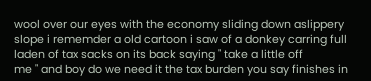wool over our eyes with the economy sliding down aslippery slope i rememder a old cartoon i saw of a donkey carring full laden of tax sacks on its back saying " take a little off
me " and boy do we need it the tax burden you say finishes in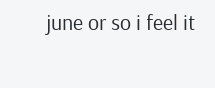june or so i feel it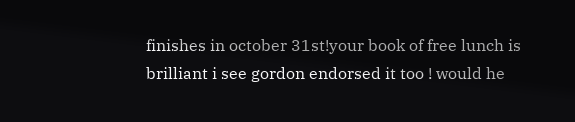finishes in october 31st!your book of free lunch is brilliant i see gordon endorsed it too ! would he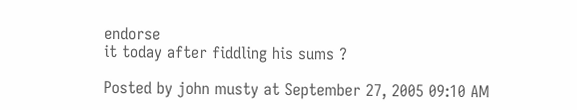endorse
it today after fiddling his sums ?

Posted by john musty at September 27, 2005 09:10 AM